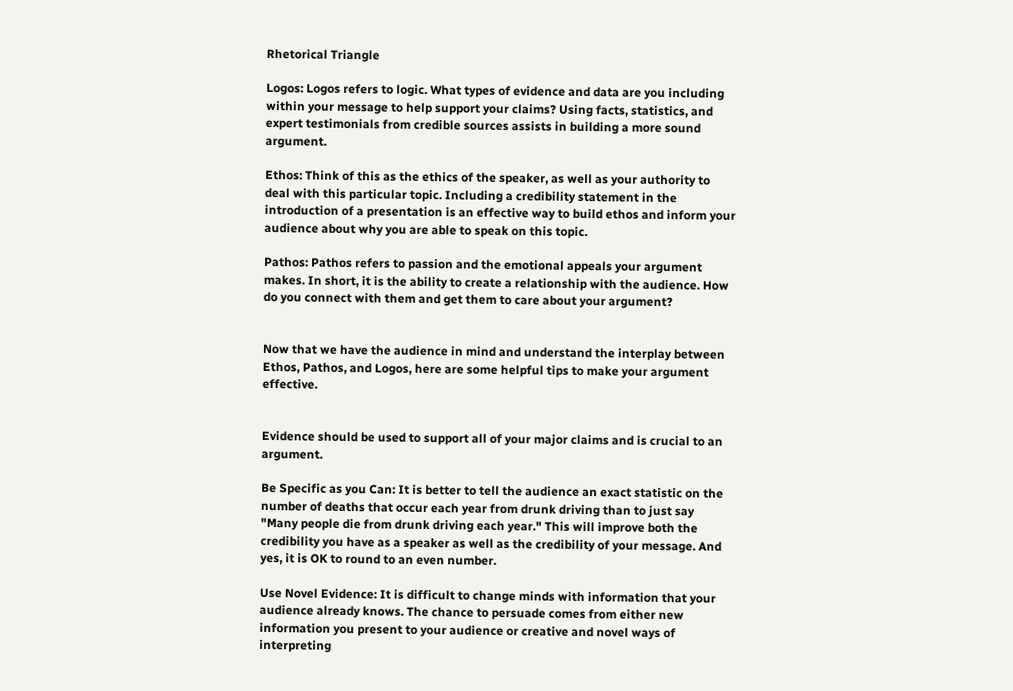Rhetorical Triangle

Logos: Logos refers to logic. What types of evidence and data are you including within your message to help support your claims? Using facts, statistics, and expert testimonials from credible sources assists in building a more sound argument.

Ethos: Think of this as the ethics of the speaker, as well as your authority to deal with this particular topic. Including a credibility statement in the introduction of a presentation is an effective way to build ethos and inform your audience about why you are able to speak on this topic.

Pathos: Pathos refers to passion and the emotional appeals your argument makes. In short, it is the ability to create a relationship with the audience. How do you connect with them and get them to care about your argument?


Now that we have the audience in mind and understand the interplay between Ethos, Pathos, and Logos, here are some helpful tips to make your argument effective.


Evidence should be used to support all of your major claims and is crucial to an argument.

Be Specific as you Can: It is better to tell the audience an exact statistic on the number of deaths that occur each year from drunk driving than to just say "Many people die from drunk driving each year." This will improve both the credibility you have as a speaker as well as the credibility of your message. And yes, it is OK to round to an even number.

Use Novel Evidence: It is difficult to change minds with information that your audience already knows. The chance to persuade comes from either new information you present to your audience or creative and novel ways of interpreting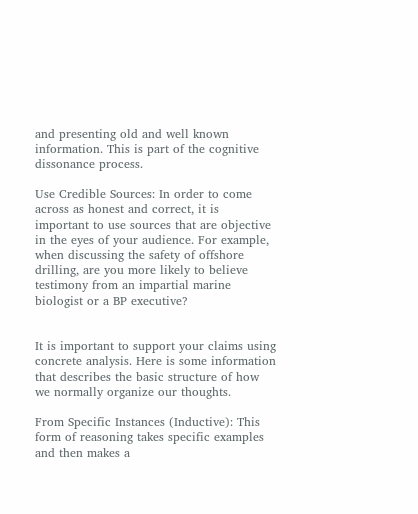and presenting old and well known information. This is part of the cognitive dissonance process.

Use Credible Sources: In order to come across as honest and correct, it is important to use sources that are objective in the eyes of your audience. For example, when discussing the safety of offshore drilling, are you more likely to believe testimony from an impartial marine biologist or a BP executive?


It is important to support your claims using concrete analysis. Here is some information that describes the basic structure of how we normally organize our thoughts.

From Specific Instances (Inductive): This form of reasoning takes specific examples and then makes a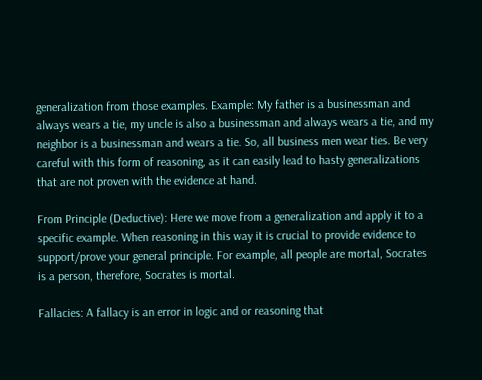generalization from those examples. Example: My father is a businessman and always wears a tie, my uncle is also a businessman and always wears a tie, and my neighbor is a businessman and wears a tie. So, all business men wear ties. Be very careful with this form of reasoning, as it can easily lead to hasty generalizations that are not proven with the evidence at hand.

From Principle (Deductive): Here we move from a generalization and apply it to a specific example. When reasoning in this way it is crucial to provide evidence to support/prove your general principle. For example, all people are mortal, Socrates is a person, therefore, Socrates is mortal.

Fallacies: A fallacy is an error in logic and or reasoning that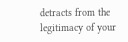detracts from the legitimacy of your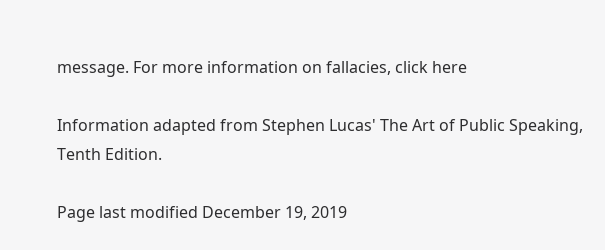message. For more information on fallacies, click here

Information adapted from Stephen Lucas' The Art of Public Speaking, Tenth Edition.

Page last modified December 19, 2019